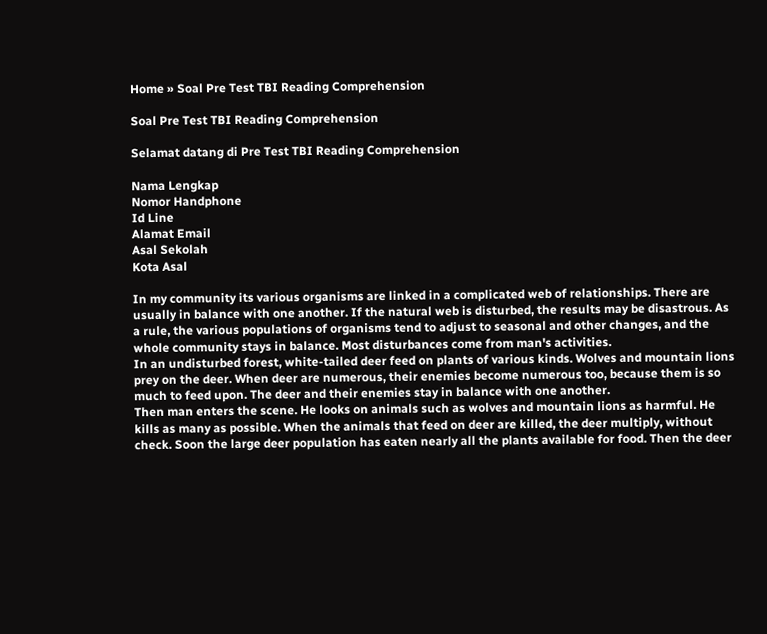Home » Soal Pre Test TBI Reading Comprehension

Soal Pre Test TBI Reading Comprehension

Selamat datang di Pre Test TBI Reading Comprehension

Nama Lengkap
Nomor Handphone
Id Line
Alamat Email
Asal Sekolah
Kota Asal

In my community its various organisms are linked in a complicated web of relationships. There are usually in balance with one another. If the natural web is disturbed, the results may be disastrous. As a rule, the various populations of organisms tend to adjust to seasonal and other changes, and the whole community stays in balance. Most disturbances come from man's activities.
In an undisturbed forest, white-tailed deer feed on plants of various kinds. Wolves and mountain lions prey on the deer. When deer are numerous, their enemies become numerous too, because them is so much to feed upon. The deer and their enemies stay in balance with one another.
Then man enters the scene. He looks on animals such as wolves and mountain lions as harmful. He kills as many as possible. When the animals that feed on deer are killed, the deer multiply, without check. Soon the large deer population has eaten nearly all the plants available for food. Then the deer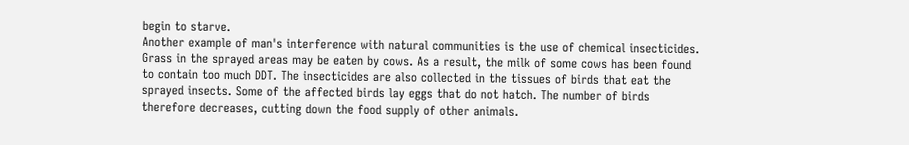begin to starve.
Another example of man's interference with natural communities is the use of chemical insecticides. Grass in the sprayed areas may be eaten by cows. As a result, the milk of some cows has been found to contain too much DDT. The insecticides are also collected in the tissues of birds that eat the sprayed insects. Some of the affected birds lay eggs that do not hatch. The number of birds therefore decreases, cutting down the food supply of other animals.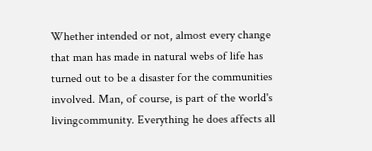Whether intended or not, almost every change that man has made in natural webs of life has turned out to be a disaster for the communities involved. Man, of course, is part of the world's livingcommunity. Everything he does affects all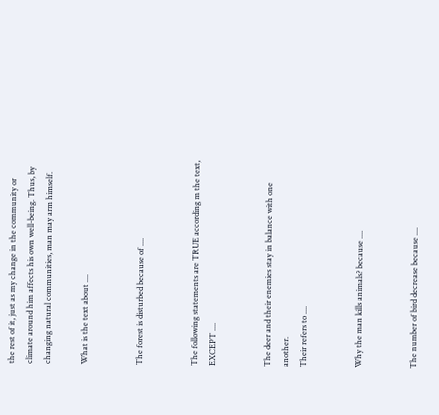the rest of it, just as my change in the community or climate around him affects his own well-being. Thus, by changing natural communities, man may arm himself.

What is the text about ....


The forest is disturbed because of ....


The following statements are TRUE according m the text, EXCEPT ....


The deer and their enemies stay in balance with one another.
Their refers to ....


Why the man kills animals? because ....


The number of bird decrease because ....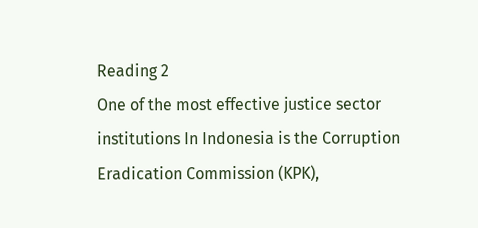Reading 2
One of the most effective justice sector institutions In Indonesia is the Corruption Eradication Commission (KPK),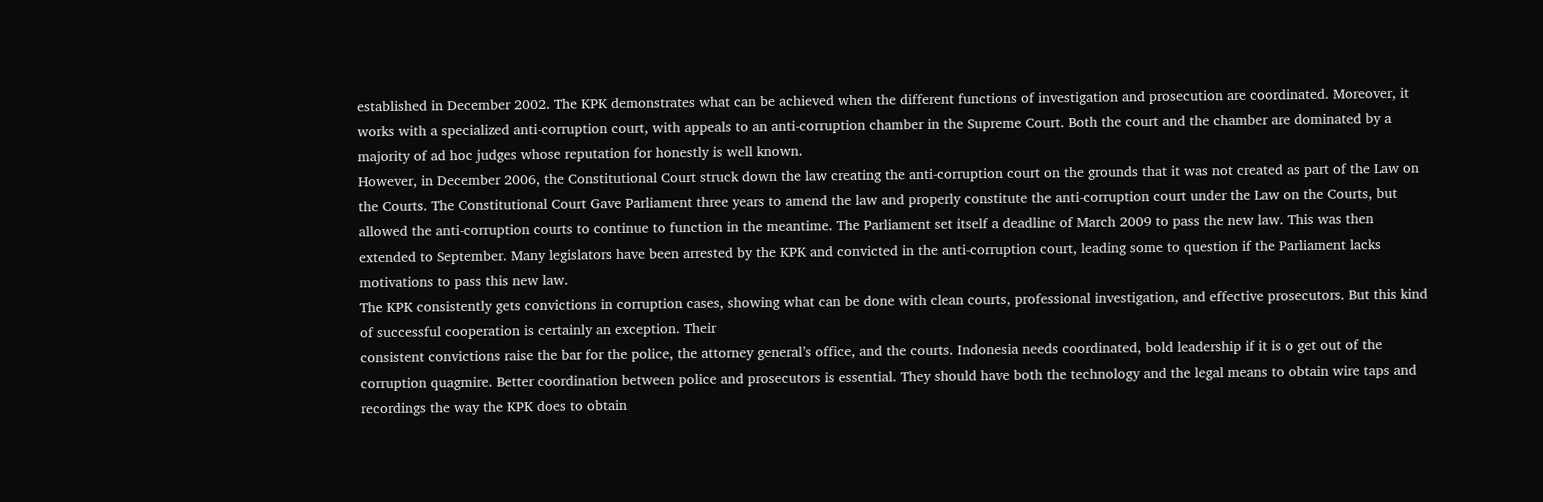established in December 2002. The KPK demonstrates what can be achieved when the different functions of investigation and prosecution are coordinated. Moreover, it works with a specialized anti-corruption court, with appeals to an anti-corruption chamber in the Supreme Court. Both the court and the chamber are dominated by a majority of ad hoc judges whose reputation for honestly is well known.
However, in December 2006, the Constitutional Court struck down the law creating the anti-corruption court on the grounds that it was not created as part of the Law on the Courts. The Constitutional Court Gave Parliament three years to amend the law and properly constitute the anti-corruption court under the Law on the Courts, but allowed the anti-corruption courts to continue to function in the meantime. The Parliament set itself a deadline of March 2009 to pass the new law. This was then extended to September. Many legislators have been arrested by the KPK and convicted in the anti-corruption court, leading some to question if the Parliament lacks motivations to pass this new law.
The KPK consistently gets convictions in corruption cases, showing what can be done with clean courts, professional investigation, and effective prosecutors. But this kind of successful cooperation is certainly an exception. Their
consistent convictions raise the bar for the police, the attorney general’s office, and the courts. Indonesia needs coordinated, bold leadership if it is o get out of the corruption quagmire. Better coordination between police and prosecutors is essential. They should have both the technology and the legal means to obtain wire taps and recordings the way the KPK does to obtain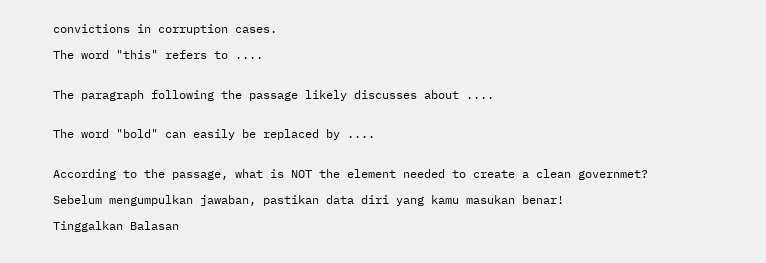convictions in corruption cases.

The word "this" refers to ....


The paragraph following the passage likely discusses about ....


The word "bold" can easily be replaced by ....


According to the passage, what is NOT the element needed to create a clean governmet?

Sebelum mengumpulkan jawaban, pastikan data diri yang kamu masukan benar!

Tinggalkan Balasan